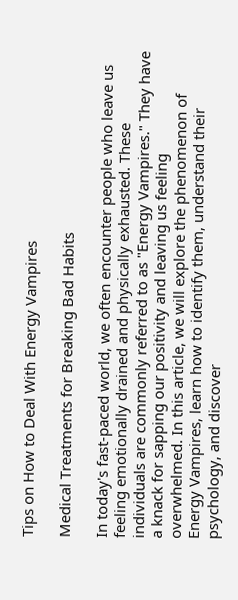Tips on How to Deal With Energy Vampires

Medical Treatments for Breaking Bad Habits

In today's fast-paced world, we often encounter people who leave us feeling emotionally drained and physically exhausted. These individuals are commonly referred to as "Energy Vampires." They have a knack for sapping our positivity and leaving us feeling overwhelmed. In this article, we will explore the phenomenon of Energy Vampires, learn how to identify them, understand their psychology, and discover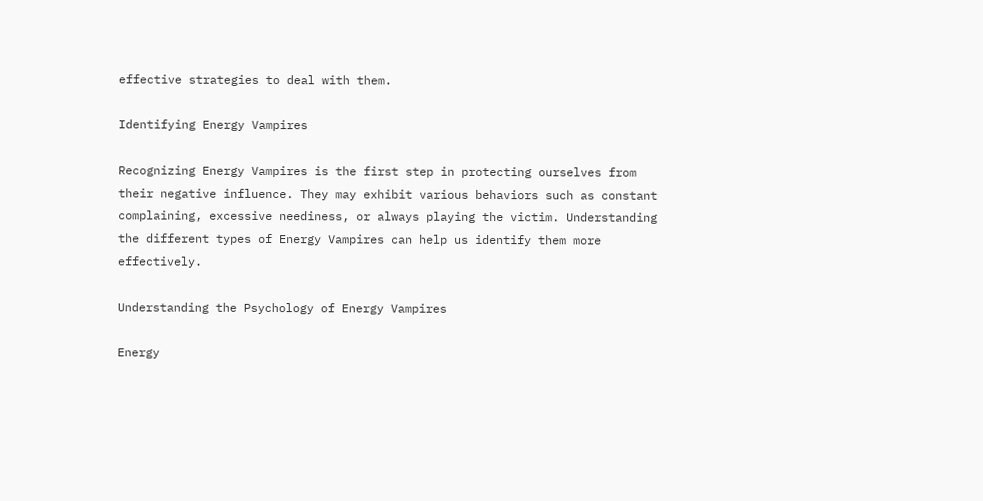effective strategies to deal with them.

Identifying Energy Vampires

Recognizing Energy Vampires is the first step in protecting ourselves from their negative influence. They may exhibit various behaviors such as constant complaining, excessive neediness, or always playing the victim. Understanding the different types of Energy Vampires can help us identify them more effectively.

Understanding the Psychology of Energy Vampires

Energy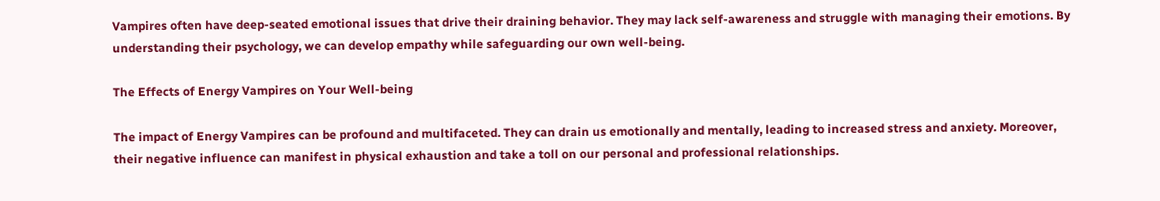Vampires often have deep-seated emotional issues that drive their draining behavior. They may lack self-awareness and struggle with managing their emotions. By understanding their psychology, we can develop empathy while safeguarding our own well-being.

The Effects of Energy Vampires on Your Well-being

The impact of Energy Vampires can be profound and multifaceted. They can drain us emotionally and mentally, leading to increased stress and anxiety. Moreover, their negative influence can manifest in physical exhaustion and take a toll on our personal and professional relationships.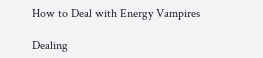How to Deal with Energy Vampires

Dealing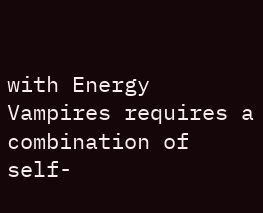with Energy Vampires requires a combination of self-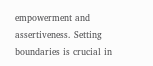empowerment and assertiveness. Setting boundaries is crucial in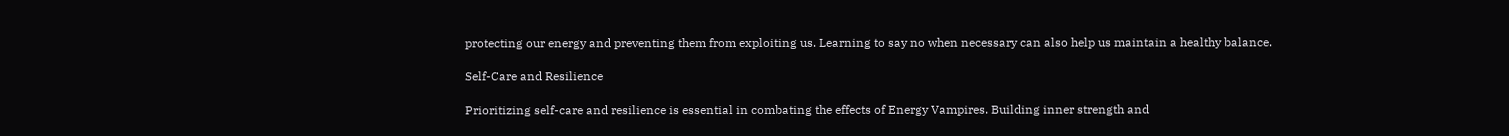protecting our energy and preventing them from exploiting us. Learning to say no when necessary can also help us maintain a healthy balance.

Self-Care and Resilience

Prioritizing self-care and resilience is essential in combating the effects of Energy Vampires. Building inner strength and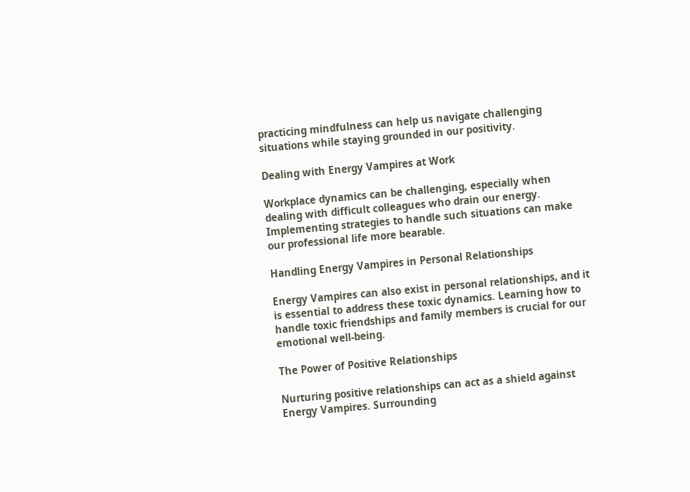practicing mindfulness can help us navigate challenging situations while staying grounded in our positivity.

Dealing with Energy Vampires at Work

Workplace dynamics can be challenging, especially when dealing with difficult colleagues who drain our energy. Implementing strategies to handle such situations can make our professional life more bearable.

Handling Energy Vampires in Personal Relationships

Energy Vampires can also exist in personal relationships, and it is essential to address these toxic dynamics. Learning how to handle toxic friendships and family members is crucial for our emotional well-being.

The Power of Positive Relationships

Nurturing positive relationships can act as a shield against Energy Vampires. Surrounding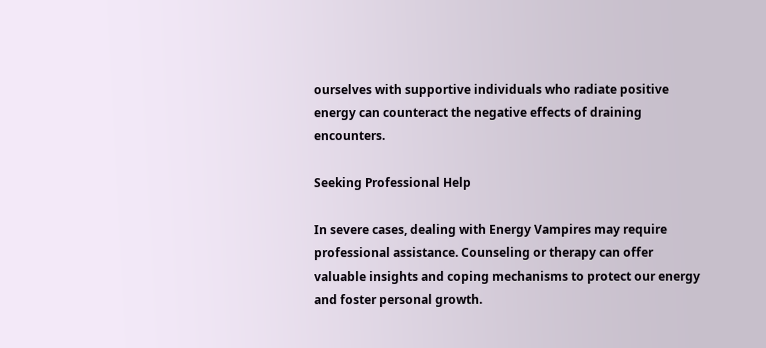ourselves with supportive individuals who radiate positive energy can counteract the negative effects of draining encounters.

Seeking Professional Help

In severe cases, dealing with Energy Vampires may require professional assistance. Counseling or therapy can offer valuable insights and coping mechanisms to protect our energy and foster personal growth.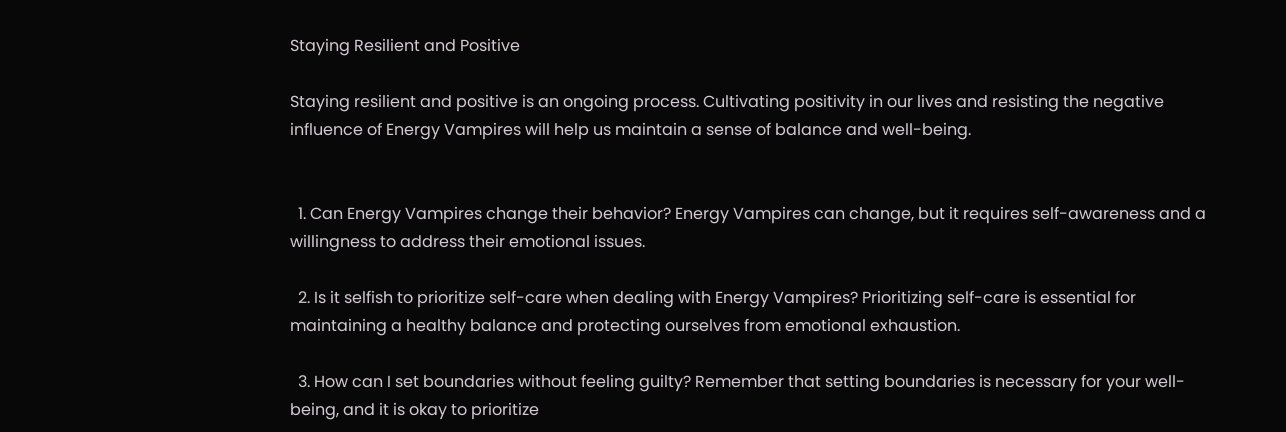Staying Resilient and Positive

Staying resilient and positive is an ongoing process. Cultivating positivity in our lives and resisting the negative influence of Energy Vampires will help us maintain a sense of balance and well-being.


  1. Can Energy Vampires change their behavior? Energy Vampires can change, but it requires self-awareness and a willingness to address their emotional issues.

  2. Is it selfish to prioritize self-care when dealing with Energy Vampires? Prioritizing self-care is essential for maintaining a healthy balance and protecting ourselves from emotional exhaustion.

  3. How can I set boundaries without feeling guilty? Remember that setting boundaries is necessary for your well-being, and it is okay to prioritize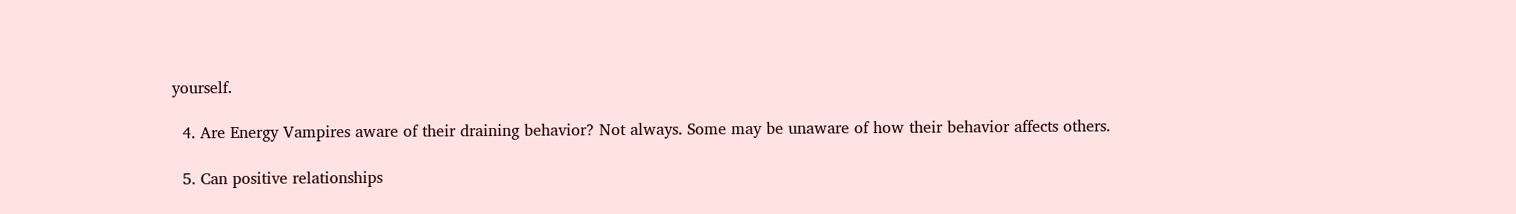yourself.

  4. Are Energy Vampires aware of their draining behavior? Not always. Some may be unaware of how their behavior affects others.

  5. Can positive relationships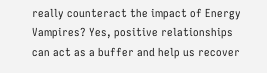really counteract the impact of Energy Vampires? Yes, positive relationships can act as a buffer and help us recover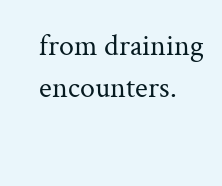from draining encounters.